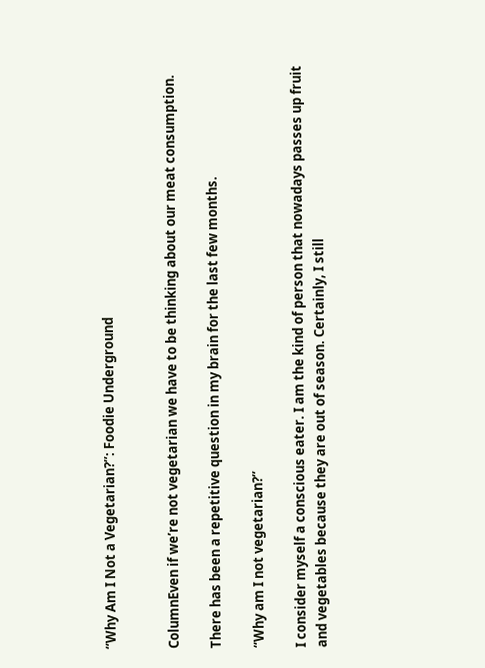“Why Am I Not a Vegetarian?”: Foodie Underground


ColumnEven if we’re not vegetarian we have to be thinking about our meat consumption.

There has been a repetitive question in my brain for the last few months.

“Why am I not vegetarian?”

I consider myself a conscious eater. I am the kind of person that nowadays passes up fruit and vegetables because they are out of season. Certainly, I still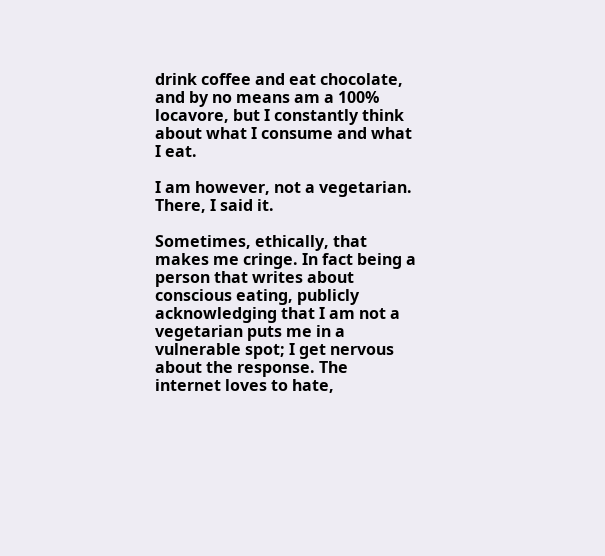drink coffee and eat chocolate, and by no means am a 100% locavore, but I constantly think about what I consume and what I eat.

I am however, not a vegetarian. There, I said it.

Sometimes, ethically, that makes me cringe. In fact being a person that writes about conscious eating, publicly acknowledging that I am not a vegetarian puts me in a vulnerable spot; I get nervous about the response. The internet loves to hate,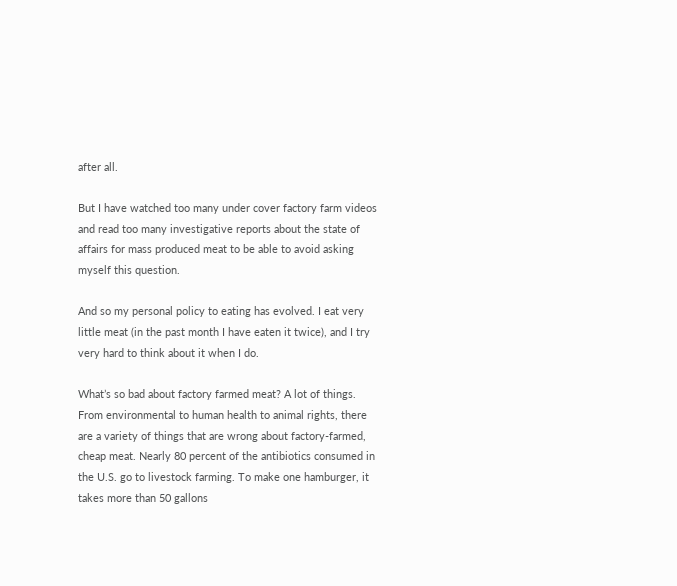after all.

But I have watched too many under cover factory farm videos and read too many investigative reports about the state of affairs for mass produced meat to be able to avoid asking myself this question.

And so my personal policy to eating has evolved. I eat very little meat (in the past month I have eaten it twice), and I try very hard to think about it when I do.

What’s so bad about factory farmed meat? A lot of things. From environmental to human health to animal rights, there are a variety of things that are wrong about factory-farmed, cheap meat. Nearly 80 percent of the antibiotics consumed in the U.S. go to livestock farming. To make one hamburger, it takes more than 50 gallons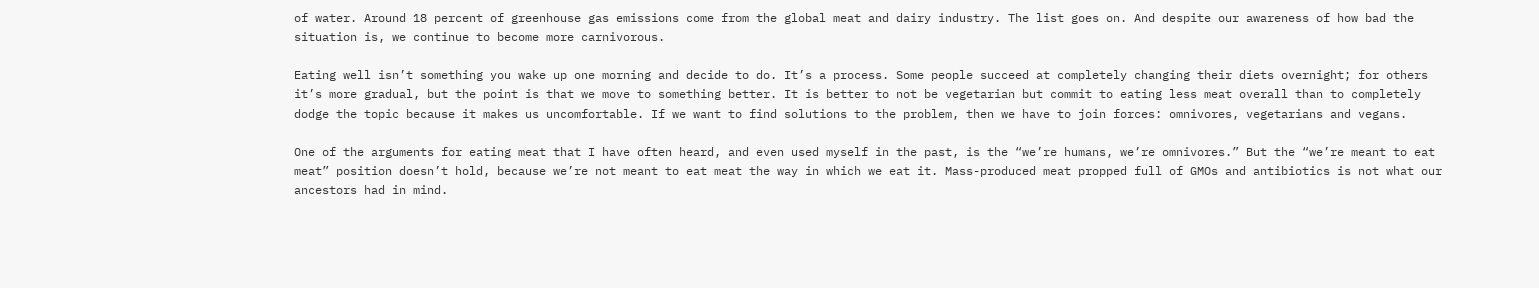of water. Around 18 percent of greenhouse gas emissions come from the global meat and dairy industry. The list goes on. And despite our awareness of how bad the situation is, we continue to become more carnivorous.

Eating well isn’t something you wake up one morning and decide to do. It’s a process. Some people succeed at completely changing their diets overnight; for others it’s more gradual, but the point is that we move to something better. It is better to not be vegetarian but commit to eating less meat overall than to completely dodge the topic because it makes us uncomfortable. If we want to find solutions to the problem, then we have to join forces: omnivores, vegetarians and vegans.

One of the arguments for eating meat that I have often heard, and even used myself in the past, is the “we’re humans, we’re omnivores.” But the “we’re meant to eat meat” position doesn’t hold, because we’re not meant to eat meat the way in which we eat it. Mass-produced meat propped full of GMOs and antibiotics is not what our ancestors had in mind.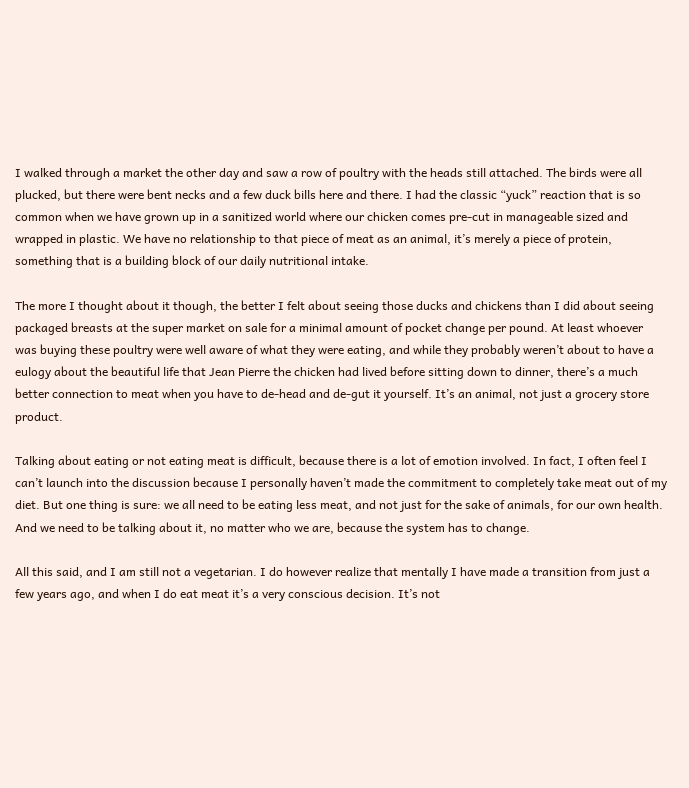I walked through a market the other day and saw a row of poultry with the heads still attached. The birds were all plucked, but there were bent necks and a few duck bills here and there. I had the classic “yuck” reaction that is so common when we have grown up in a sanitized world where our chicken comes pre-cut in manageable sized and wrapped in plastic. We have no relationship to that piece of meat as an animal, it’s merely a piece of protein, something that is a building block of our daily nutritional intake.

The more I thought about it though, the better I felt about seeing those ducks and chickens than I did about seeing packaged breasts at the super market on sale for a minimal amount of pocket change per pound. At least whoever was buying these poultry were well aware of what they were eating, and while they probably weren’t about to have a eulogy about the beautiful life that Jean Pierre the chicken had lived before sitting down to dinner, there’s a much better connection to meat when you have to de-head and de-gut it yourself. It’s an animal, not just a grocery store product.

Talking about eating or not eating meat is difficult, because there is a lot of emotion involved. In fact, I often feel I can’t launch into the discussion because I personally haven’t made the commitment to completely take meat out of my diet. But one thing is sure: we all need to be eating less meat, and not just for the sake of animals, for our own health. And we need to be talking about it, no matter who we are, because the system has to change.

All this said, and I am still not a vegetarian. I do however realize that mentally I have made a transition from just a few years ago, and when I do eat meat it’s a very conscious decision. It’s not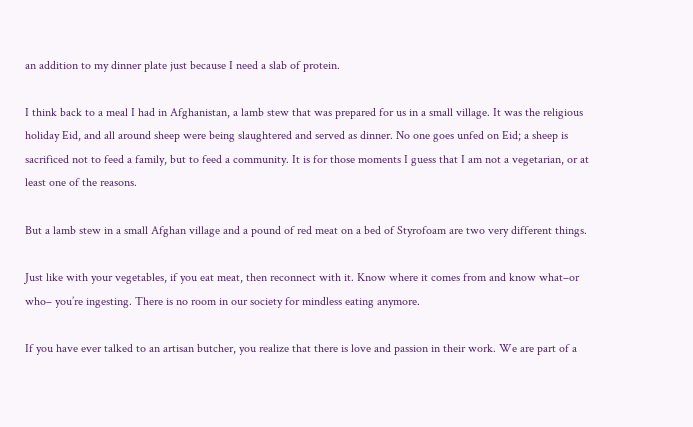an addition to my dinner plate just because I need a slab of protein.

I think back to a meal I had in Afghanistan, a lamb stew that was prepared for us in a small village. It was the religious holiday Eid, and all around sheep were being slaughtered and served as dinner. No one goes unfed on Eid; a sheep is sacrificed not to feed a family, but to feed a community. It is for those moments I guess that I am not a vegetarian, or at least one of the reasons.

But a lamb stew in a small Afghan village and a pound of red meat on a bed of Styrofoam are two very different things.

Just like with your vegetables, if you eat meat, then reconnect with it. Know where it comes from and know what–or who– you’re ingesting. There is no room in our society for mindless eating anymore.

If you have ever talked to an artisan butcher, you realize that there is love and passion in their work. We are part of a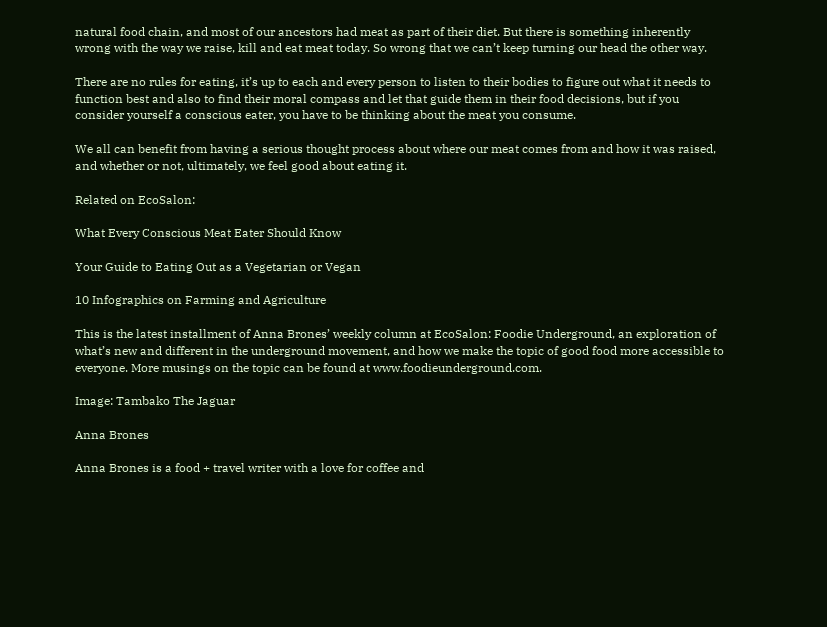natural food chain, and most of our ancestors had meat as part of their diet. But there is something inherently wrong with the way we raise, kill and eat meat today. So wrong that we can’t keep turning our head the other way.

There are no rules for eating, it’s up to each and every person to listen to their bodies to figure out what it needs to function best and also to find their moral compass and let that guide them in their food decisions, but if you consider yourself a conscious eater, you have to be thinking about the meat you consume.

We all can benefit from having a serious thought process about where our meat comes from and how it was raised, and whether or not, ultimately, we feel good about eating it.

Related on EcoSalon:

What Every Conscious Meat Eater Should Know

Your Guide to Eating Out as a Vegetarian or Vegan

10 Infographics on Farming and Agriculture

This is the latest installment of Anna Brones’ weekly column at EcoSalon: Foodie Underground, an exploration of what’s new and different in the underground movement, and how we make the topic of good food more accessible to everyone. More musings on the topic can be found at www.foodieunderground.com.

Image: Tambako The Jaguar

Anna Brones

Anna Brones is a food + travel writer with a love for coffee and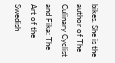bikes. She is the author of The Culinary Cyclist and Fika: The Art of the Swedish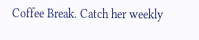Coffee Break. Catch her weekly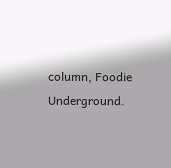column, Foodie Underground.